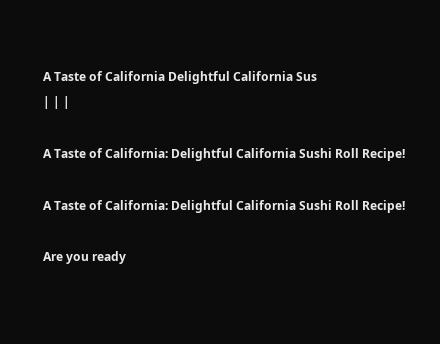A Taste of California Delightful California Sus
| | |

A Taste of California: Delightful California Sushi Roll Recipe!

A Taste of California: Delightful California Sushi Roll Recipe!

Are you ready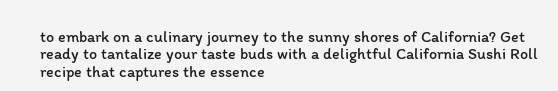to embark on a culinary journey to the sunny shores of California? Get ready to tantalize your taste buds with a delightful California Sushi Roll recipe that captures the essence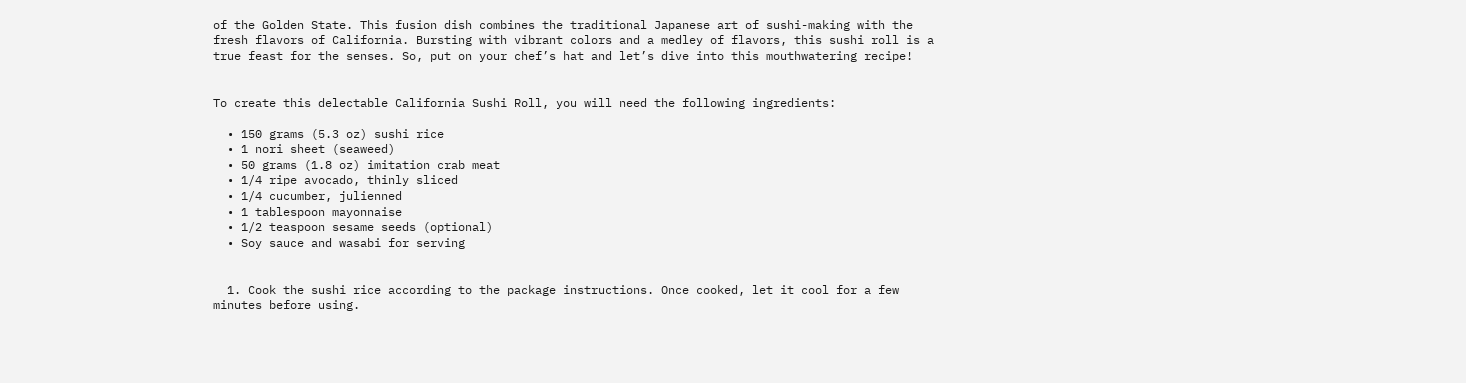of the Golden State. This fusion dish combines the traditional Japanese art of sushi-making with the fresh flavors of California. Bursting with vibrant colors and a medley of flavors, this sushi roll is a true feast for the senses. So, put on your chef’s hat and let’s dive into this mouthwatering recipe!


To create this delectable California Sushi Roll, you will need the following ingredients:

  • 150 grams (5.3 oz) sushi rice
  • 1 nori sheet (seaweed)
  • 50 grams (1.8 oz) imitation crab meat
  • 1/4 ripe avocado, thinly sliced
  • 1/4 cucumber, julienned
  • 1 tablespoon mayonnaise
  • 1/2 teaspoon sesame seeds (optional)
  • Soy sauce and wasabi for serving


  1. Cook the sushi rice according to the package instructions. Once cooked, let it cool for a few minutes before using.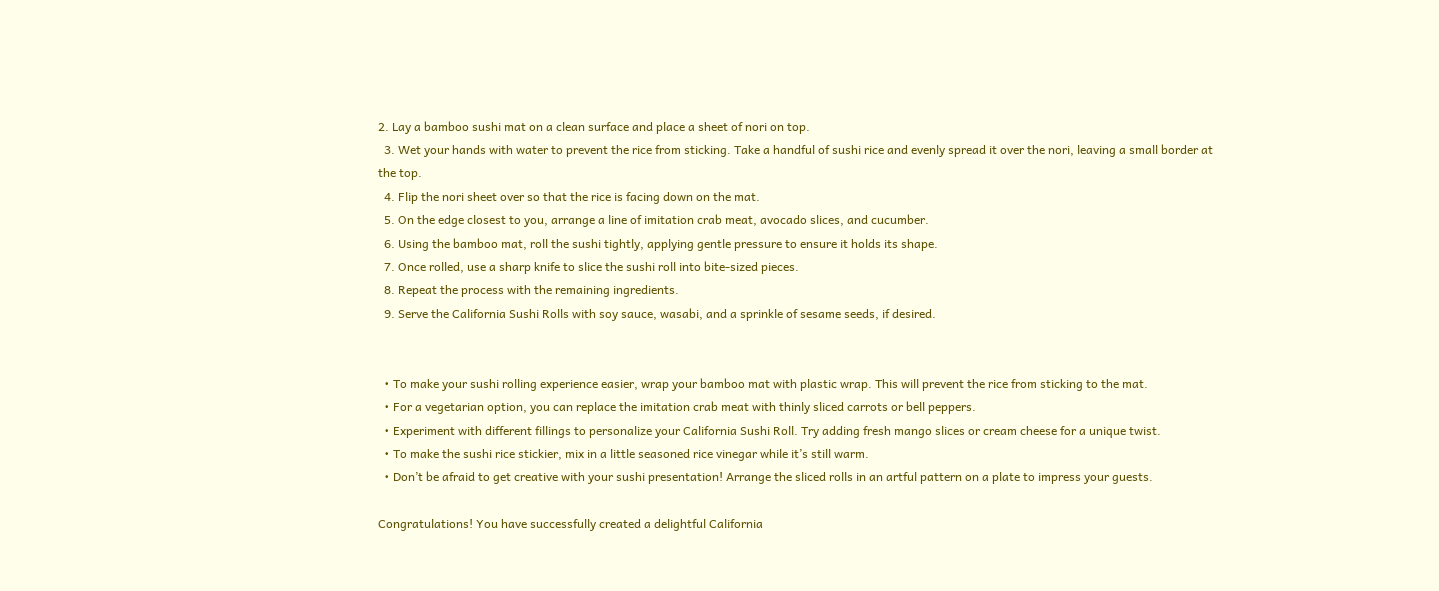2. Lay a bamboo sushi mat on a clean surface and place a sheet of nori on top.
  3. Wet your hands with water to prevent the rice from sticking. Take a handful of sushi rice and evenly spread it over the nori, leaving a small border at the top.
  4. Flip the nori sheet over so that the rice is facing down on the mat.
  5. On the edge closest to you, arrange a line of imitation crab meat, avocado slices, and cucumber.
  6. Using the bamboo mat, roll the sushi tightly, applying gentle pressure to ensure it holds its shape.
  7. Once rolled, use a sharp knife to slice the sushi roll into bite-sized pieces.
  8. Repeat the process with the remaining ingredients.
  9. Serve the California Sushi Rolls with soy sauce, wasabi, and a sprinkle of sesame seeds, if desired.


  • To make your sushi rolling experience easier, wrap your bamboo mat with plastic wrap. This will prevent the rice from sticking to the mat.
  • For a vegetarian option, you can replace the imitation crab meat with thinly sliced carrots or bell peppers.
  • Experiment with different fillings to personalize your California Sushi Roll. Try adding fresh mango slices or cream cheese for a unique twist.
  • To make the sushi rice stickier, mix in a little seasoned rice vinegar while it’s still warm.
  • Don’t be afraid to get creative with your sushi presentation! Arrange the sliced rolls in an artful pattern on a plate to impress your guests.

Congratulations! You have successfully created a delightful California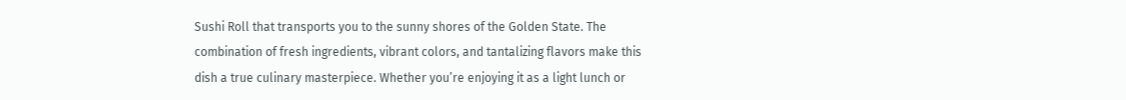Sushi Roll that transports you to the sunny shores of the Golden State. The combination of fresh ingredients, vibrant colors, and tantalizing flavors make this dish a true culinary masterpiece. Whether you’re enjoying it as a light lunch or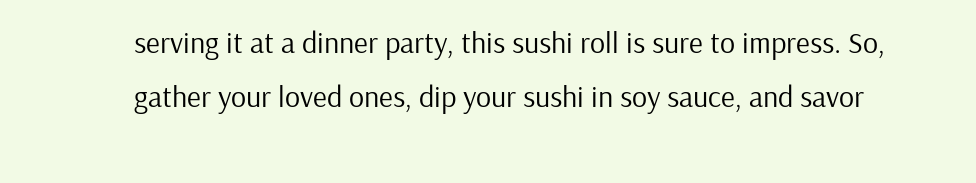serving it at a dinner party, this sushi roll is sure to impress. So, gather your loved ones, dip your sushi in soy sauce, and savor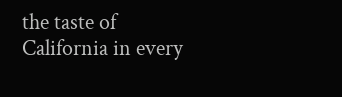the taste of California in every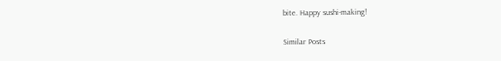bite. Happy sushi-making!

Similar Posts